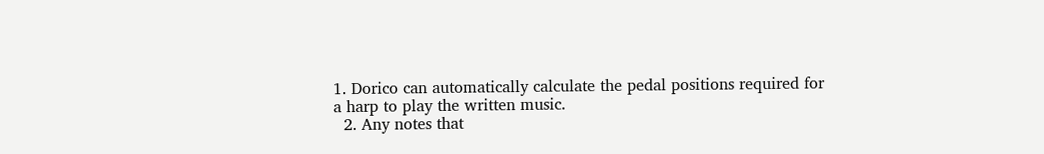1. Dorico can automatically calculate the pedal positions required for a harp to play the written music.
  2. Any notes that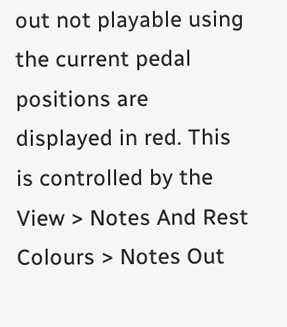out not playable using the current pedal positions are displayed in red. This is controlled by the View > Notes And Rest Colours > Notes Out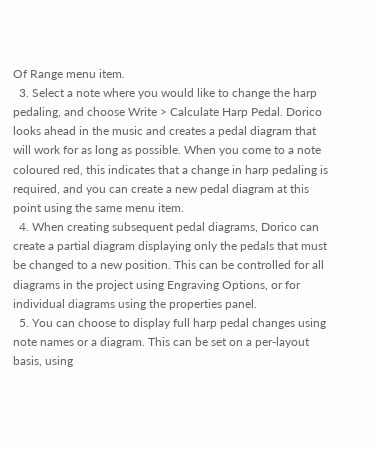Of Range menu item.
  3. Select a note where you would like to change the harp pedaling, and choose Write > Calculate Harp Pedal. Dorico looks ahead in the music and creates a pedal diagram that will work for as long as possible. When you come to a note coloured red, this indicates that a change in harp pedaling is required, and you can create a new pedal diagram at this point using the same menu item.
  4. When creating subsequent pedal diagrams, Dorico can create a partial diagram displaying only the pedals that must be changed to a new position. This can be controlled for all diagrams in the project using Engraving Options, or for individual diagrams using the properties panel.
  5. You can choose to display full harp pedal changes using note names or a diagram. This can be set on a per-layout basis, using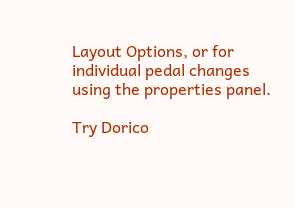Layout Options, or for individual pedal changes using the properties panel.

Try Dorico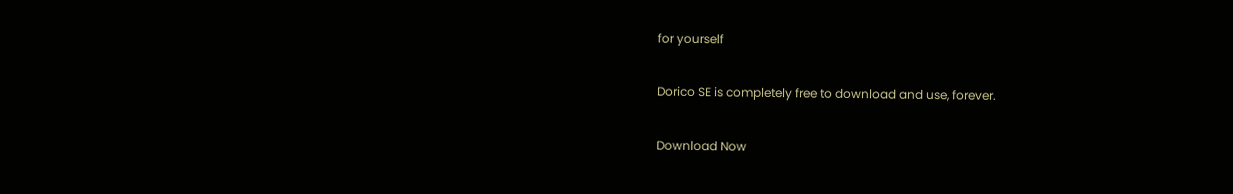for yourself

Dorico SE is completely free to download and use, forever.

Download Now